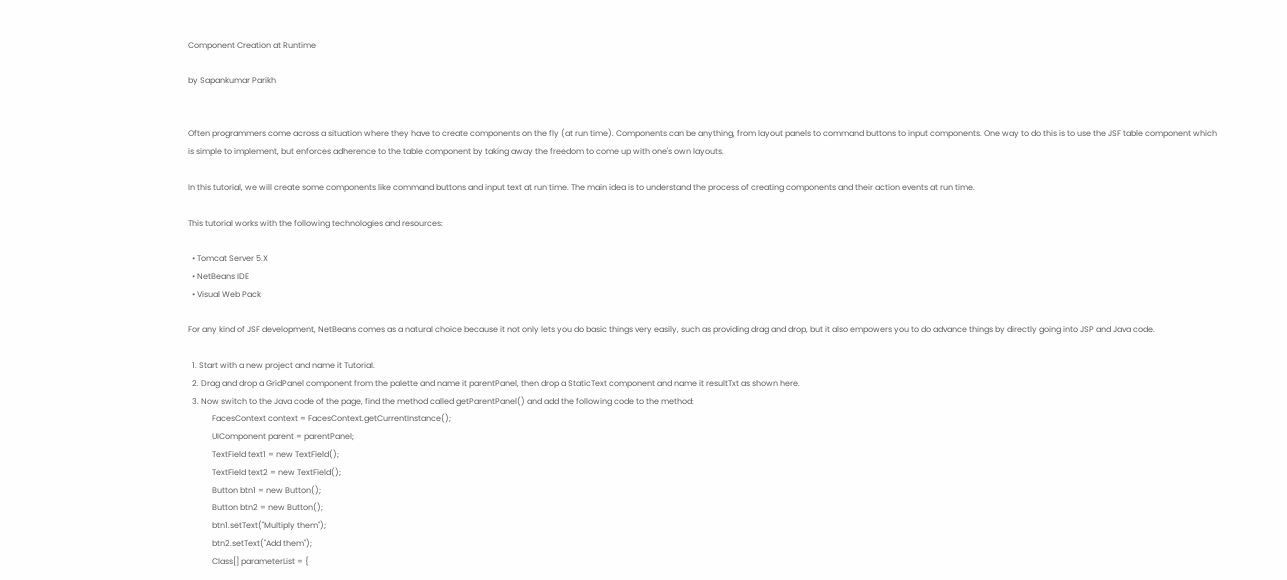Component Creation at Runtime

by Sapankumar Parikh


Often programmers come across a situation where they have to create components on the fly (at run time). Components can be anything, from layout panels to command buttons to input components. One way to do this is to use the JSF table component which is simple to implement, but enforces adherence to the table component by taking away the freedom to come up with one's own layouts.

In this tutorial, we will create some components like command buttons and input text at run time. The main idea is to understand the process of creating components and their action events at run time.

This tutorial works with the following technologies and resources:

  • Tomcat Server 5.X
  • NetBeans IDE
  • Visual Web Pack

For any kind of JSF development, NetBeans comes as a natural choice because it not only lets you do basic things very easily, such as providing drag and drop, but it also empowers you to do advance things by directly going into JSP and Java code.

  1. Start with a new project and name it Tutorial.
  2. Drag and drop a GridPanel component from the palette and name it parentPanel, then drop a StaticText component and name it resultTxt as shown here.
  3. Now switch to the Java code of the page, find the method called getParentPanel() and add the following code to the method:
            FacesContext context = FacesContext.getCurrentInstance();
            UIComponent parent = parentPanel;
            TextField text1 = new TextField();
            TextField text2 = new TextField();
            Button btn1 = new Button();
            Button btn2 = new Button();
            btn1.setText("Multiply them");
            btn2.setText("Add them");
            Class[] parameterList = {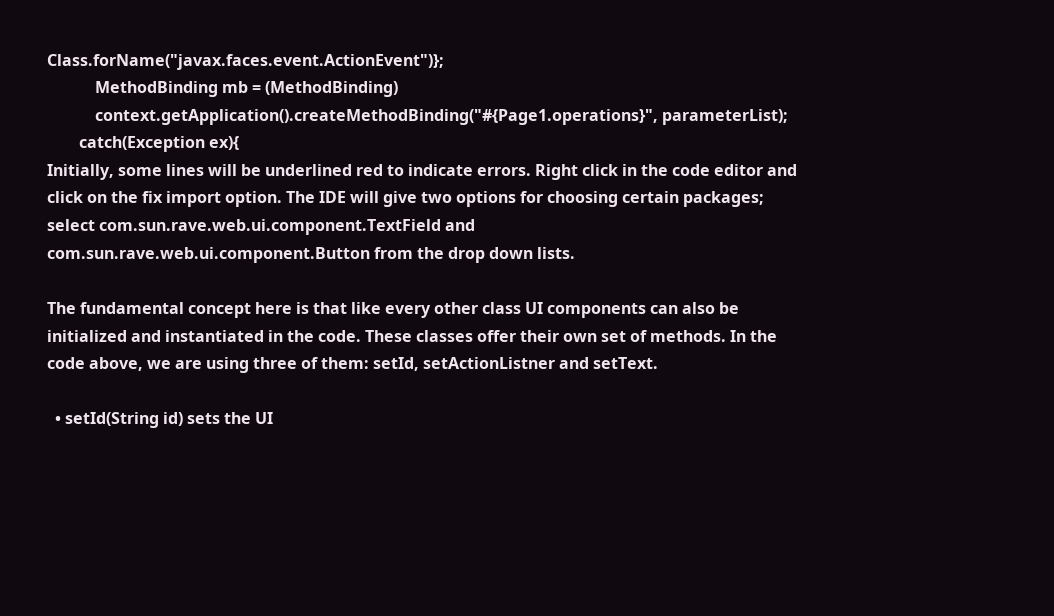Class.forName("javax.faces.event.ActionEvent")};
            MethodBinding mb = (MethodBinding)
            context.getApplication().createMethodBinding("#{Page1.operations}", parameterList);
        catch(Exception ex){
Initially, some lines will be underlined red to indicate errors. Right click in the code editor and click on the fix import option. The IDE will give two options for choosing certain packages; select com.sun.rave.web.ui.component.TextField and com.sun.rave.web.ui.component.Button from the drop down lists.

The fundamental concept here is that like every other class UI components can also be initialized and instantiated in the code. These classes offer their own set of methods. In the code above, we are using three of them: setId, setActionListner and setText.

  • setId(String id) sets the UI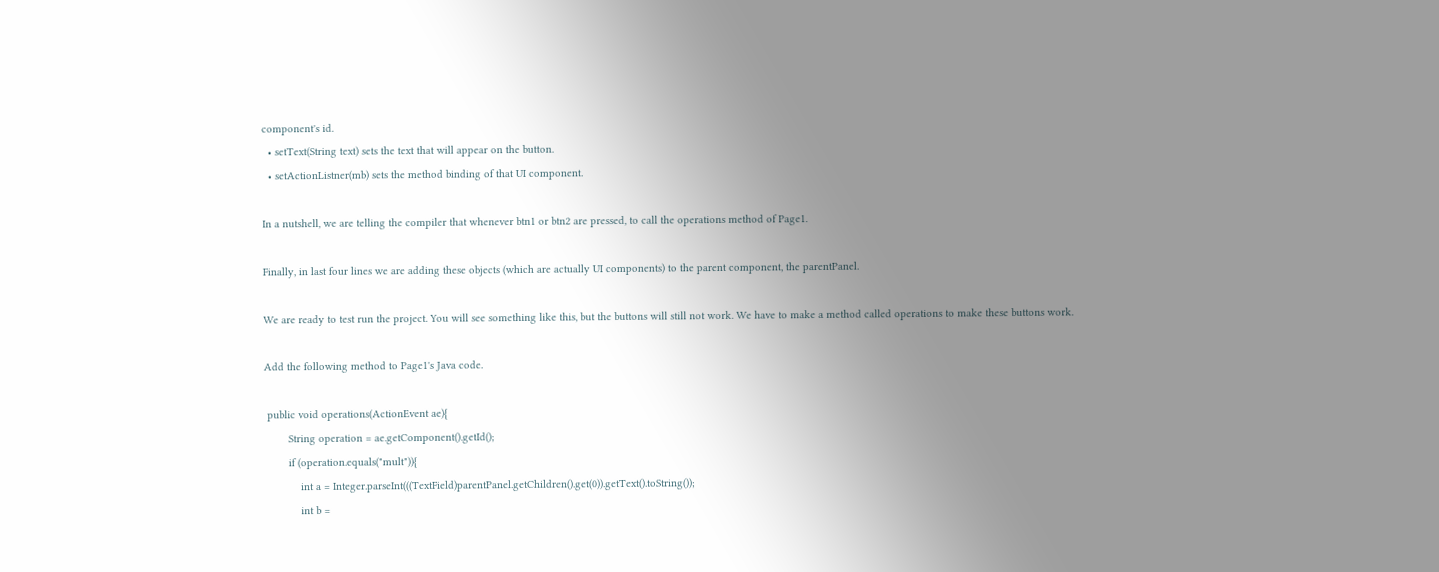component's id.
  • setText(String text) sets the text that will appear on the button.
  • setActionListner(mb) sets the method binding of that UI component.

In a nutshell, we are telling the compiler that whenever btn1 or btn2 are pressed, to call the operations method of Page1.

Finally, in last four lines we are adding these objects (which are actually UI components) to the parent component, the parentPanel.

We are ready to test run the project. You will see something like this, but the buttons will still not work. We have to make a method called operations to make these buttons work.

Add the following method to Page1's Java code.

 public void operations(ActionEvent ae){
        String operation = ae.getComponent().getId();
        if (operation.equals("mult")){
            int a = Integer.parseInt(((TextField)parentPanel.getChildren().get(0)).getText().toString());
            int b =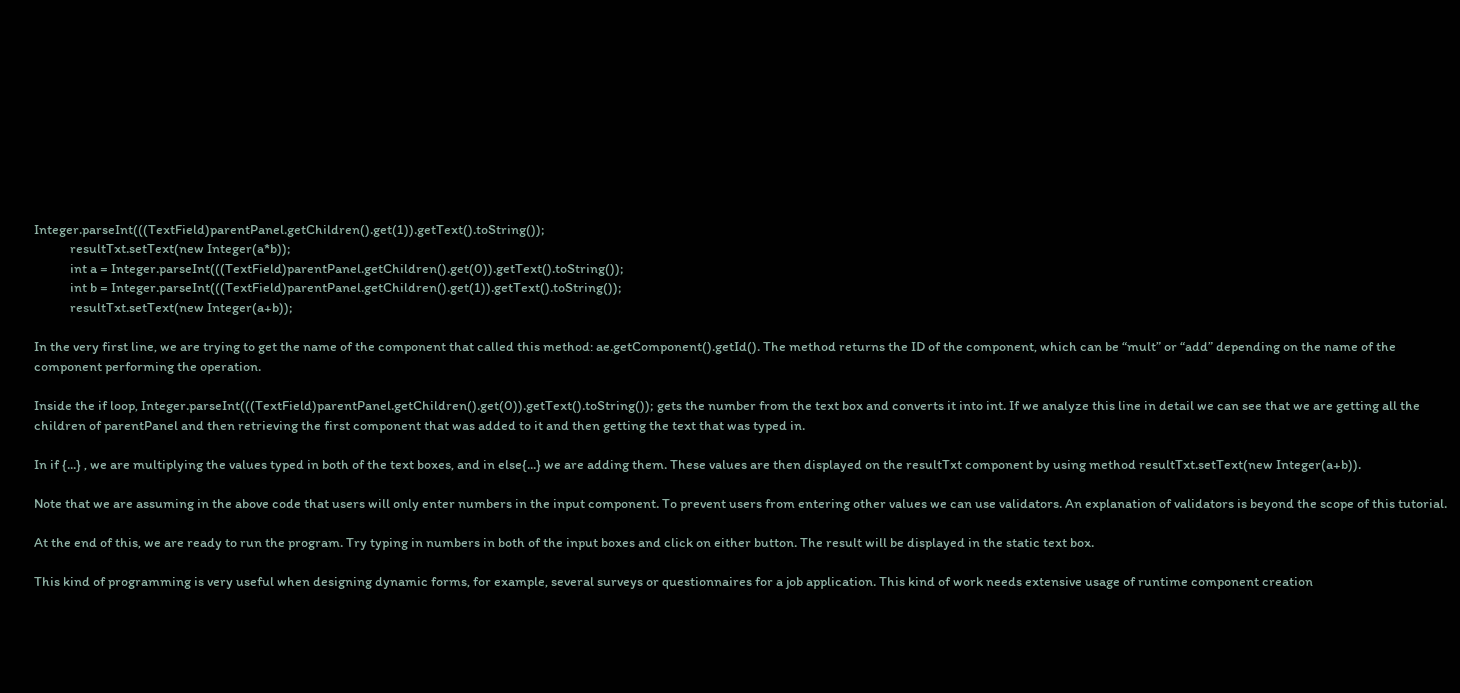Integer.parseInt(((TextField)parentPanel.getChildren().get(1)).getText().toString());
            resultTxt.setText(new Integer(a*b));
            int a = Integer.parseInt(((TextField)parentPanel.getChildren().get(0)).getText().toString());
            int b = Integer.parseInt(((TextField)parentPanel.getChildren().get(1)).getText().toString());
            resultTxt.setText(new Integer(a+b));

In the very first line, we are trying to get the name of the component that called this method: ae.getComponent().getId(). The method returns the ID of the component, which can be “mult” or “add” depending on the name of the component performing the operation.

Inside the if loop, Integer.parseInt(((TextField)parentPanel.getChildren().get(0)).getText().toString()); gets the number from the text box and converts it into int. If we analyze this line in detail we can see that we are getting all the children of parentPanel and then retrieving the first component that was added to it and then getting the text that was typed in.

In if {...} , we are multiplying the values typed in both of the text boxes, and in else{...} we are adding them. These values are then displayed on the resultTxt component by using method resultTxt.setText(new Integer(a+b)).

Note that we are assuming in the above code that users will only enter numbers in the input component. To prevent users from entering other values we can use validators. An explanation of validators is beyond the scope of this tutorial.

At the end of this, we are ready to run the program. Try typing in numbers in both of the input boxes and click on either button. The result will be displayed in the static text box.

This kind of programming is very useful when designing dynamic forms, for example, several surveys or questionnaires for a job application. This kind of work needs extensive usage of runtime component creation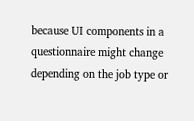because UI components in a questionnaire might change depending on the job type or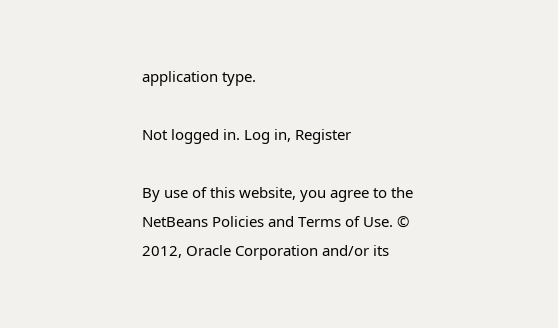application type.

Not logged in. Log in, Register

By use of this website, you agree to the NetBeans Policies and Terms of Use. © 2012, Oracle Corporation and/or its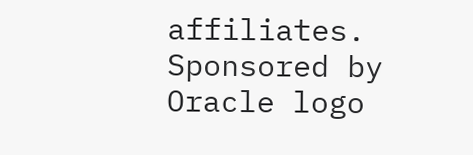affiliates. Sponsored by Oracle logo